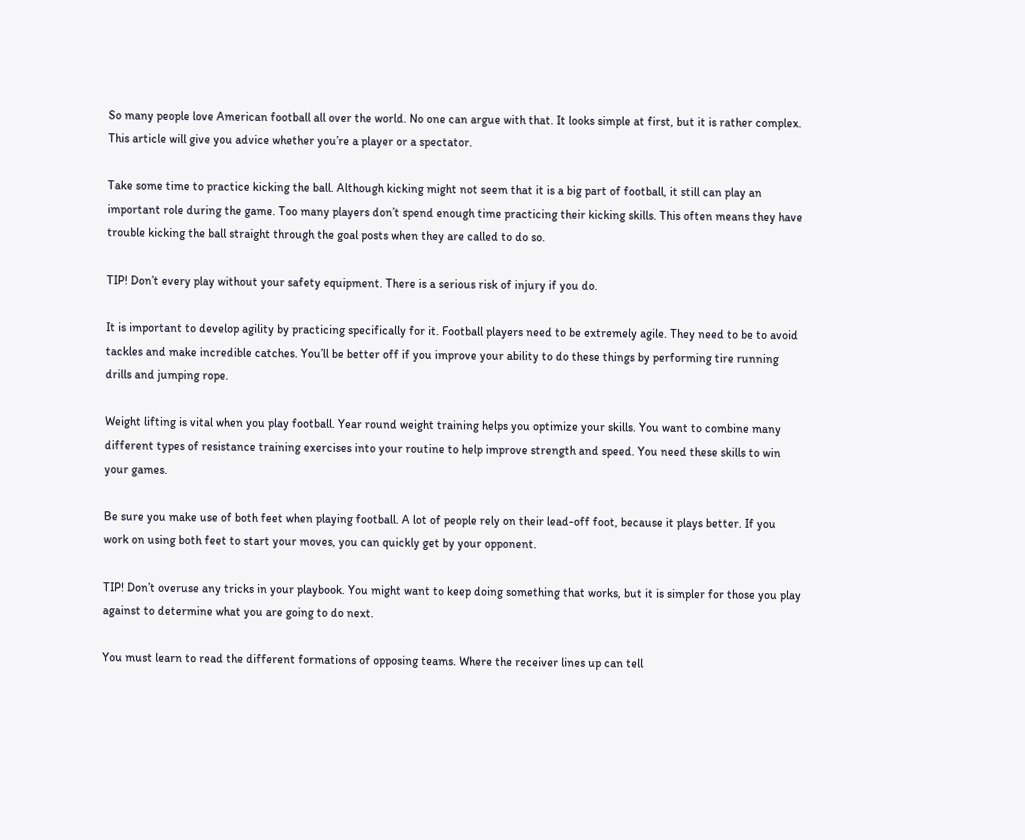So many people love American football all over the world. No one can argue with that. It looks simple at first, but it is rather complex. This article will give you advice whether you’re a player or a spectator.

Take some time to practice kicking the ball. Although kicking might not seem that it is a big part of football, it still can play an important role during the game. Too many players don’t spend enough time practicing their kicking skills. This often means they have trouble kicking the ball straight through the goal posts when they are called to do so.

TIP! Don’t every play without your safety equipment. There is a serious risk of injury if you do.

It is important to develop agility by practicing specifically for it. Football players need to be extremely agile. They need to be to avoid tackles and make incredible catches. You’ll be better off if you improve your ability to do these things by performing tire running drills and jumping rope.

Weight lifting is vital when you play football. Year round weight training helps you optimize your skills. You want to combine many different types of resistance training exercises into your routine to help improve strength and speed. You need these skills to win your games.

Be sure you make use of both feet when playing football. A lot of people rely on their lead-off foot, because it plays better. If you work on using both feet to start your moves, you can quickly get by your opponent.

TIP! Don’t overuse any tricks in your playbook. You might want to keep doing something that works, but it is simpler for those you play against to determine what you are going to do next.

You must learn to read the different formations of opposing teams. Where the receiver lines up can tell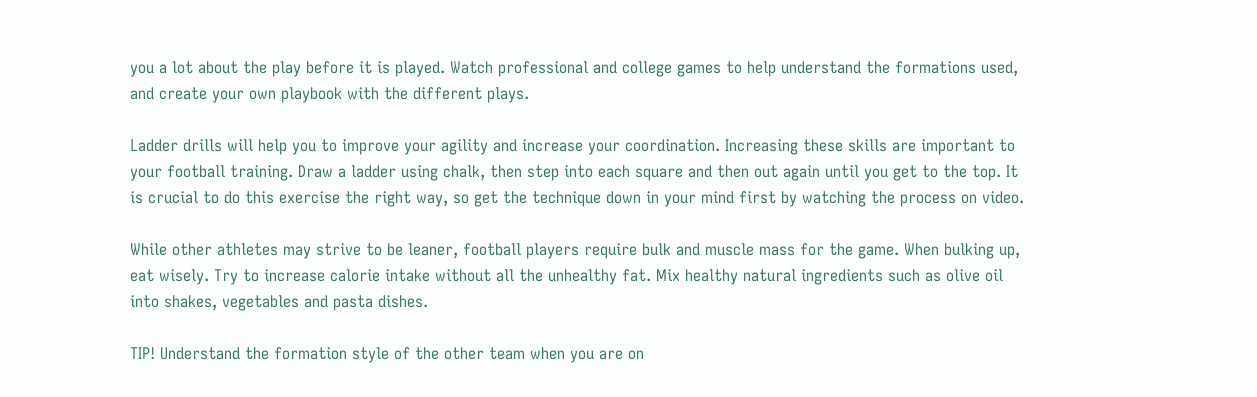you a lot about the play before it is played. Watch professional and college games to help understand the formations used, and create your own playbook with the different plays.

Ladder drills will help you to improve your agility and increase your coordination. Increasing these skills are important to your football training. Draw a ladder using chalk, then step into each square and then out again until you get to the top. It is crucial to do this exercise the right way, so get the technique down in your mind first by watching the process on video.

While other athletes may strive to be leaner, football players require bulk and muscle mass for the game. When bulking up, eat wisely. Try to increase calorie intake without all the unhealthy fat. Mix healthy natural ingredients such as olive oil into shakes, vegetables and pasta dishes.

TIP! Understand the formation style of the other team when you are on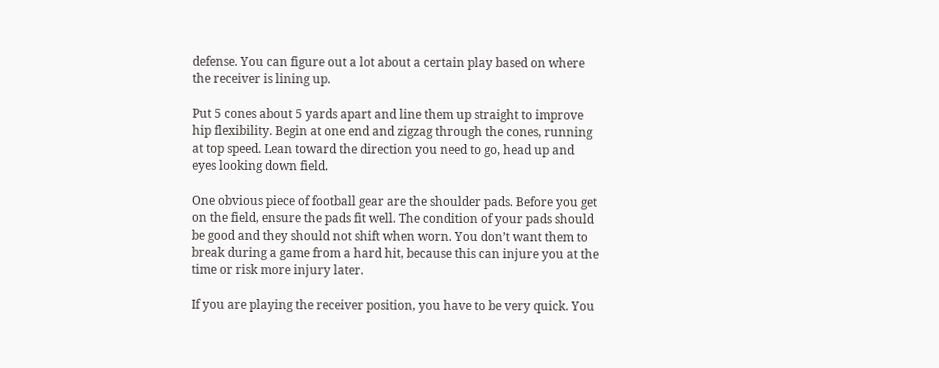defense. You can figure out a lot about a certain play based on where the receiver is lining up.

Put 5 cones about 5 yards apart and line them up straight to improve hip flexibility. Begin at one end and zigzag through the cones, running at top speed. Lean toward the direction you need to go, head up and eyes looking down field.

One obvious piece of football gear are the shoulder pads. Before you get on the field, ensure the pads fit well. The condition of your pads should be good and they should not shift when worn. You don’t want them to break during a game from a hard hit, because this can injure you at the time or risk more injury later.

If you are playing the receiver position, you have to be very quick. You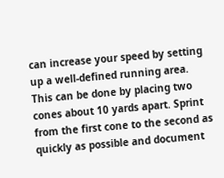can increase your speed by setting up a well-defined running area. This can be done by placing two cones about 10 yards apart. Sprint from the first cone to the second as quickly as possible and document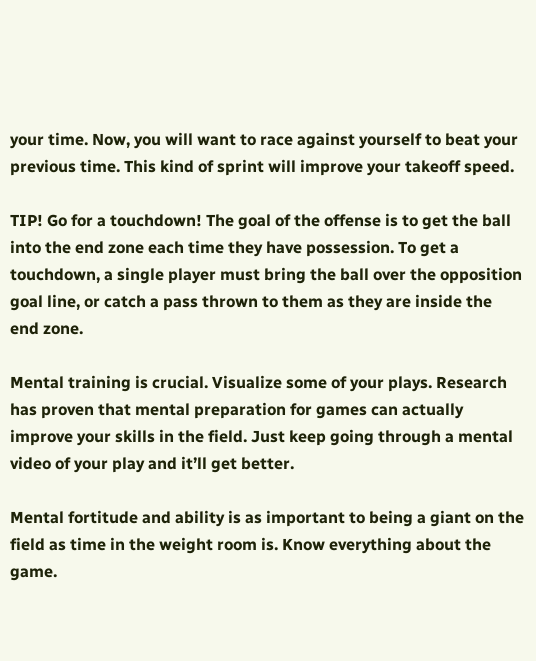your time. Now, you will want to race against yourself to beat your previous time. This kind of sprint will improve your takeoff speed.

TIP! Go for a touchdown! The goal of the offense is to get the ball into the end zone each time they have possession. To get a touchdown, a single player must bring the ball over the opposition goal line, or catch a pass thrown to them as they are inside the end zone.

Mental training is crucial. Visualize some of your plays. Research has proven that mental preparation for games can actually improve your skills in the field. Just keep going through a mental video of your play and it’ll get better.

Mental fortitude and ability is as important to being a giant on the field as time in the weight room is. Know everything about the game.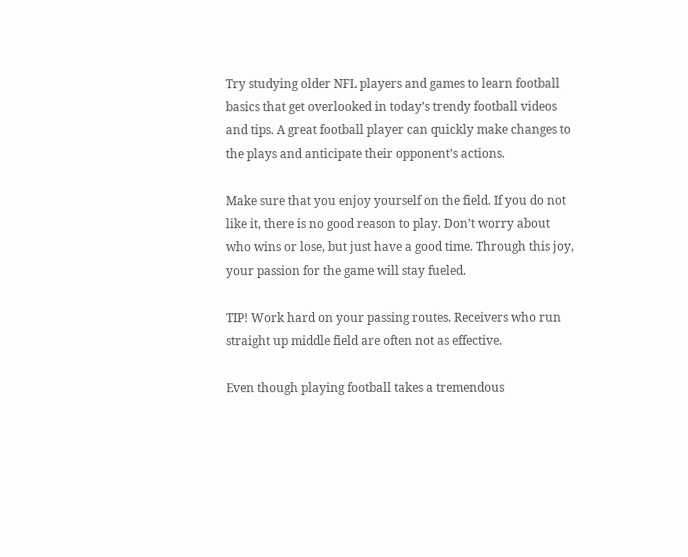Try studying older NFL players and games to learn football basics that get overlooked in today’s trendy football videos and tips. A great football player can quickly make changes to the plays and anticipate their opponent’s actions.

Make sure that you enjoy yourself on the field. If you do not like it, there is no good reason to play. Don’t worry about who wins or lose, but just have a good time. Through this joy, your passion for the game will stay fueled.

TIP! Work hard on your passing routes. Receivers who run straight up middle field are often not as effective.

Even though playing football takes a tremendous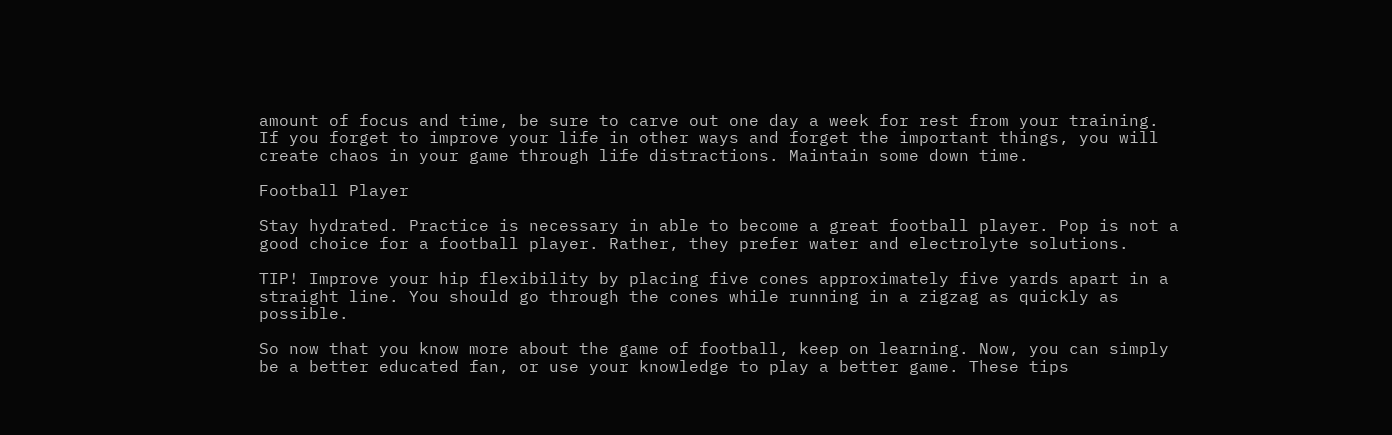amount of focus and time, be sure to carve out one day a week for rest from your training. If you forget to improve your life in other ways and forget the important things, you will create chaos in your game through life distractions. Maintain some down time.

Football Player

Stay hydrated. Practice is necessary in able to become a great football player. Pop is not a good choice for a football player. Rather, they prefer water and electrolyte solutions.

TIP! Improve your hip flexibility by placing five cones approximately five yards apart in a straight line. You should go through the cones while running in a zigzag as quickly as possible.

So now that you know more about the game of football, keep on learning. Now, you can simply be a better educated fan, or use your knowledge to play a better game. These tips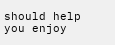should help you enjoy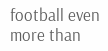football even more than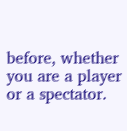before, whether you are a player or a spectator.